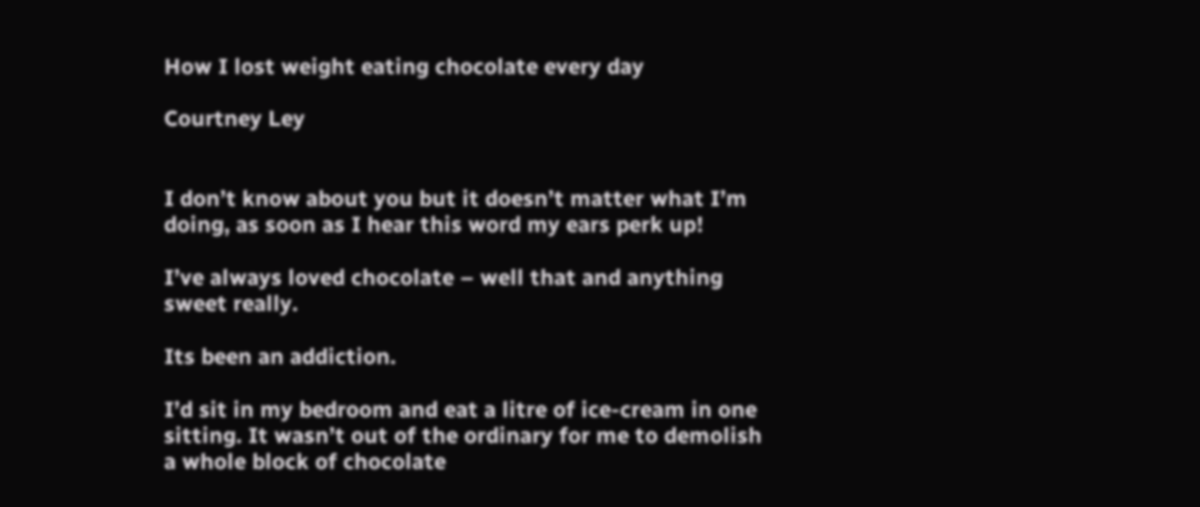How I lost weight eating chocolate every day

Courtney Ley


I don’t know about you but it doesn’t matter what I’m doing, as soon as I hear this word my ears perk up!

I’ve always loved chocolate – well that and anything sweet really.

Its been an addiction.

I’d sit in my bedroom and eat a litre of ice-cream in one sitting. It wasn’t out of the ordinary for me to demolish a whole block of chocolate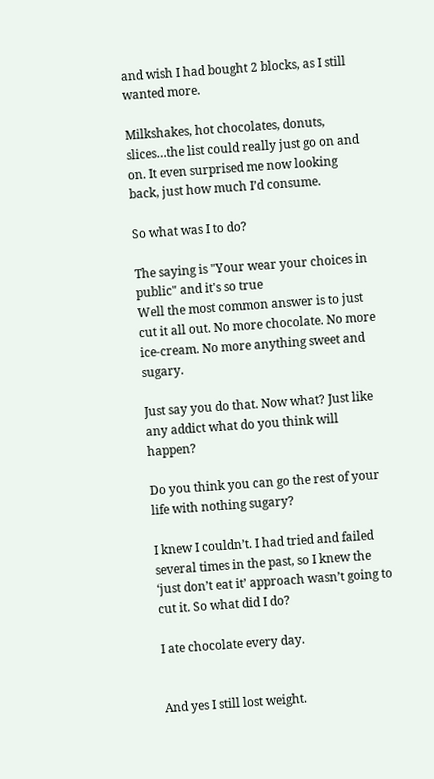and wish I had bought 2 blocks, as I still wanted more.

Milkshakes, hot chocolates, donuts, slices…the list could really just go on and on. It even surprised me now looking back, just how much I’d consume.

So what was I to do?

The saying is "Your wear your choices in public" and it's so true
Well the most common answer is to just cut it all out. No more chocolate. No more ice-cream. No more anything sweet and sugary.

Just say you do that. Now what? Just like any addict what do you think will happen?

Do you think you can go the rest of your life with nothing sugary?

I knew I couldn’t. I had tried and failed several times in the past, so I knew the ‘just don’t eat it’ approach wasn’t going to cut it. So what did I do?

I ate chocolate every day.


And yes I still lost weight.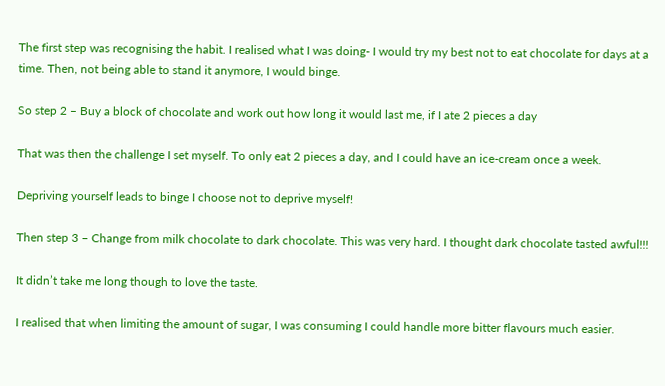The first step was recognising the habit. I realised what I was doing- I would try my best not to eat chocolate for days at a time. Then, not being able to stand it anymore, I would binge.

So step 2 – Buy a block of chocolate and work out how long it would last me, if I ate 2 pieces a day

That was then the challenge I set myself. To only eat 2 pieces a day, and I could have an ice-cream once a week.

Depriving yourself leads to binge I choose not to deprive myself!

Then step 3 – Change from milk chocolate to dark chocolate. This was very hard. I thought dark chocolate tasted awful!!!

It didn’t take me long though to love the taste.

I realised that when limiting the amount of sugar, I was consuming I could handle more bitter flavours much easier.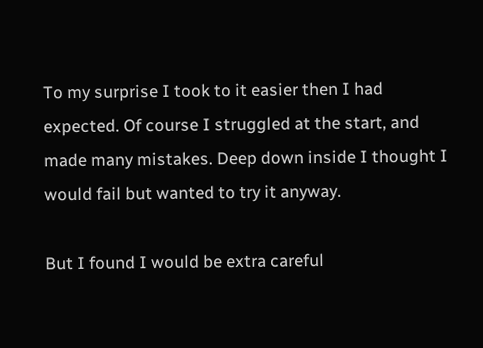To my surprise I took to it easier then I had expected. Of course I struggled at the start, and made many mistakes. Deep down inside I thought I would fail but wanted to try it anyway.

But I found I would be extra careful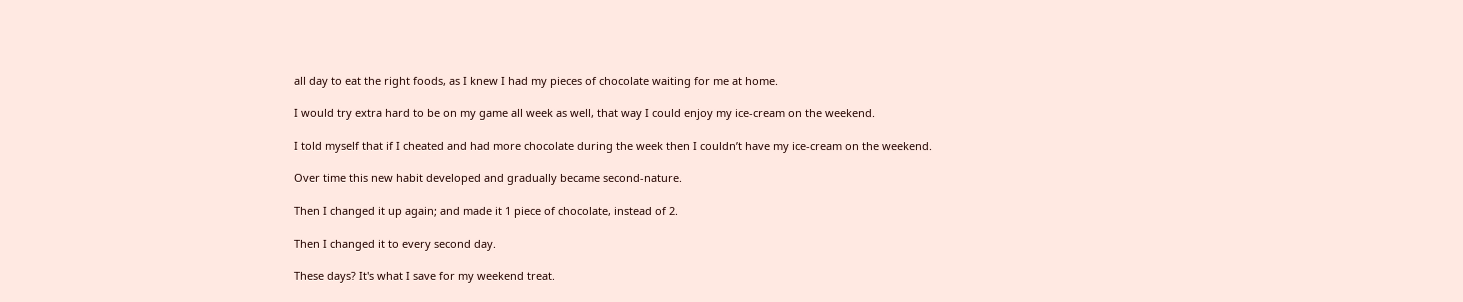all day to eat the right foods, as I knew I had my pieces of chocolate waiting for me at home.

I would try extra hard to be on my game all week as well, that way I could enjoy my ice-cream on the weekend.

I told myself that if I cheated and had more chocolate during the week then I couldn’t have my ice-cream on the weekend.

Over time this new habit developed and gradually became second-nature.

Then I changed it up again; and made it 1 piece of chocolate, instead of 2.

Then I changed it to every second day.

These days? It's what I save for my weekend treat.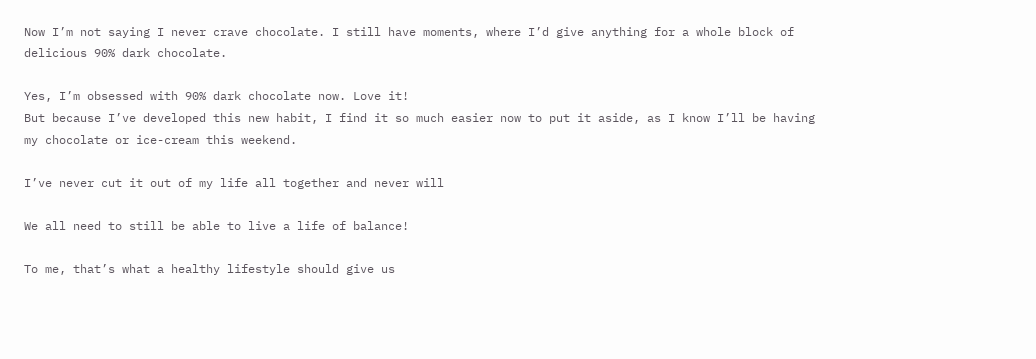Now I’m not saying I never crave chocolate. I still have moments, where I’d give anything for a whole block of delicious 90% dark chocolate.

Yes, I’m obsessed with 90% dark chocolate now. Love it!
But because I’ve developed this new habit, I find it so much easier now to put it aside, as I know I’ll be having my chocolate or ice-cream this weekend.

I’ve never cut it out of my life all together and never will

We all need to still be able to live a life of balance!

To me, that’s what a healthy lifestyle should give us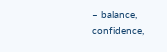– balance, confidence,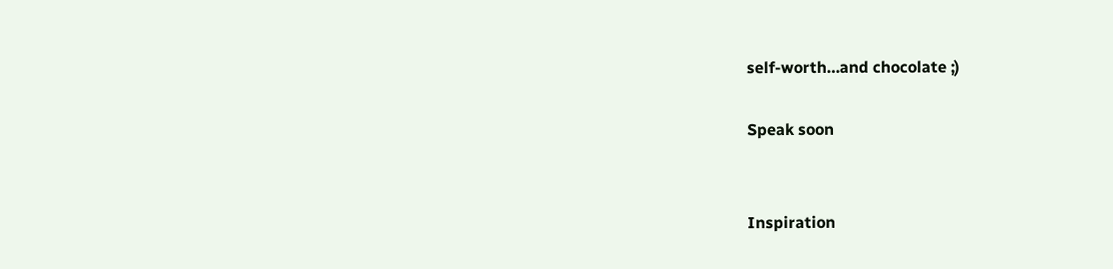self-worth…and chocolate ;)

Speak soon


Inspiration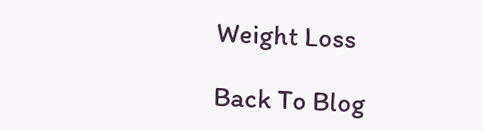Weight Loss

Back To Blog